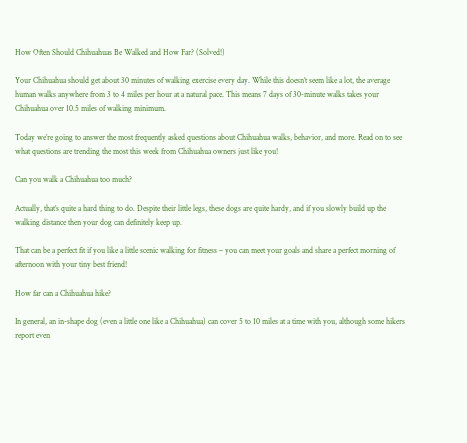How Often Should Chihuahuas Be Walked and How Far? (Solved!)

Your Chihuahua should get about 30 minutes of walking exercise every day. While this doesn’t seem like a lot, the average human walks anywhere from 3 to 4 miles per hour at a natural pace. This means 7 days of 30-minute walks takes your Chihuahua over 10.5 miles of walking minimum.

Today we’re going to answer the most frequently asked questions about Chihuahua walks, behavior, and more. Read on to see what questions are trending the most this week from Chihuahua owners just like you!

Can you walk a Chihuahua too much?

Actually, that’s quite a hard thing to do. Despite their little legs, these dogs are quite hardy, and if you slowly build up the walking distance then your dog can definitely keep up.

That can be a perfect fit if you like a little scenic walking for fitness – you can meet your goals and share a perfect morning of afternoon with your tiny best friend!

How far can a Chihuahua hike?

In general, an in-shape dog (even a little one like a Chihuahua) can cover 5 to 10 miles at a time with you, although some hikers report even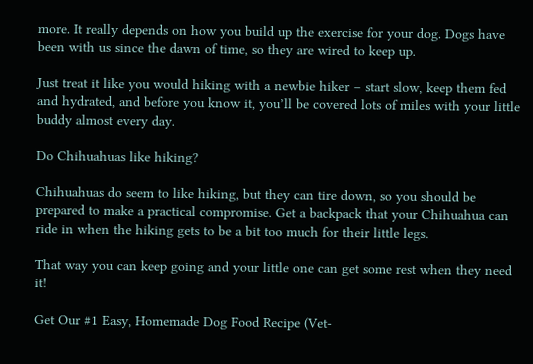more. It really depends on how you build up the exercise for your dog. Dogs have been with us since the dawn of time, so they are wired to keep up.

Just treat it like you would hiking with a newbie hiker – start slow, keep them fed and hydrated, and before you know it, you’ll be covered lots of miles with your little buddy almost every day.

Do Chihuahuas like hiking?

Chihuahuas do seem to like hiking, but they can tire down, so you should be prepared to make a practical compromise. Get a backpack that your Chihuahua can ride in when the hiking gets to be a bit too much for their little legs.

That way you can keep going and your little one can get some rest when they need it!

Get Our #1 Easy, Homemade Dog Food Recipe (Vet-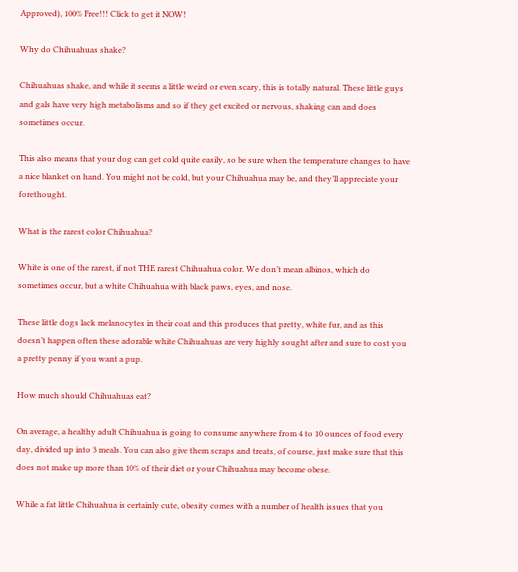Approved), 100% Free!!! Click to get it NOW!

Why do Chihuahuas shake?

Chihuahuas shake, and while it seems a little weird or even scary, this is totally natural. These little guys and gals have very high metabolisms and so if they get excited or nervous, shaking can and does sometimes occur.

This also means that your dog can get cold quite easily, so be sure when the temperature changes to have a nice blanket on hand. You might not be cold, but your Chihuahua may be, and they’ll appreciate your forethought.

What is the rarest color Chihuahua?

White is one of the rarest, if not THE rarest Chihuahua color. We don’t mean albinos, which do sometimes occur, but a white Chihuahua with black paws, eyes, and nose.

These little dogs lack melanocytes in their coat and this produces that pretty, white fur, and as this doesn’t happen often these adorable white Chihuahuas are very highly sought after and sure to cost you a pretty penny if you want a pup.

How much should Chihuahuas eat?

On average, a healthy adult Chihuahua is going to consume anywhere from 4 to 10 ounces of food every day, divided up into 3 meals. You can also give them scraps and treats, of course, just make sure that this does not make up more than 10% of their diet or your Chihuahua may become obese.

While a fat little Chihuahua is certainly cute, obesity comes with a number of health issues that you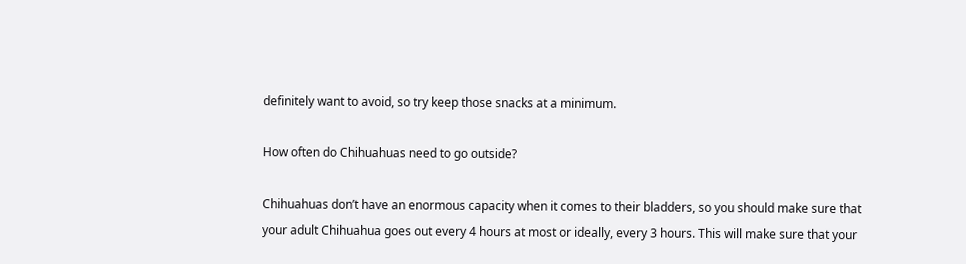definitely want to avoid, so try keep those snacks at a minimum.

How often do Chihuahuas need to go outside?

Chihuahuas don’t have an enormous capacity when it comes to their bladders, so you should make sure that your adult Chihuahua goes out every 4 hours at most or ideally, every 3 hours. This will make sure that your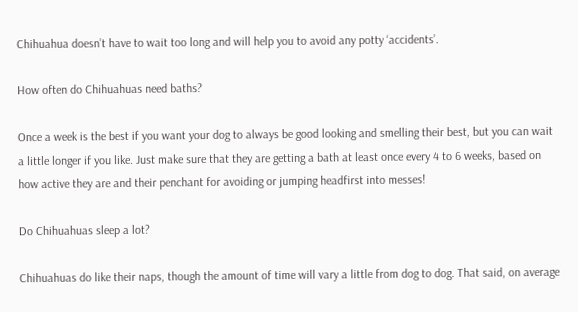Chihuahua doesn’t have to wait too long and will help you to avoid any potty ‘accidents’.

How often do Chihuahuas need baths?

Once a week is the best if you want your dog to always be good looking and smelling their best, but you can wait a little longer if you like. Just make sure that they are getting a bath at least once every 4 to 6 weeks, based on how active they are and their penchant for avoiding or jumping headfirst into messes!

Do Chihuahuas sleep a lot?

Chihuahuas do like their naps, though the amount of time will vary a little from dog to dog. That said, on average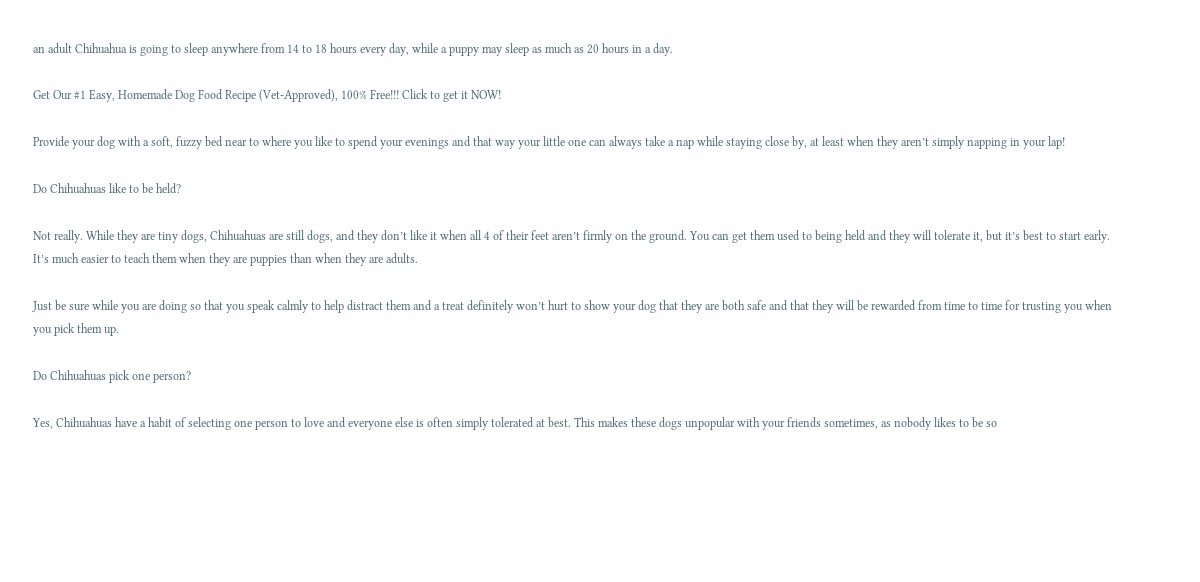an adult Chihuahua is going to sleep anywhere from 14 to 18 hours every day, while a puppy may sleep as much as 20 hours in a day.

Get Our #1 Easy, Homemade Dog Food Recipe (Vet-Approved), 100% Free!!! Click to get it NOW!

Provide your dog with a soft, fuzzy bed near to where you like to spend your evenings and that way your little one can always take a nap while staying close by, at least when they aren’t simply napping in your lap!

Do Chihuahuas like to be held?

Not really. While they are tiny dogs, Chihuahuas are still dogs, and they don’t like it when all 4 of their feet aren’t firmly on the ground. You can get them used to being held and they will tolerate it, but it’s best to start early. It’s much easier to teach them when they are puppies than when they are adults.

Just be sure while you are doing so that you speak calmly to help distract them and a treat definitely won’t hurt to show your dog that they are both safe and that they will be rewarded from time to time for trusting you when you pick them up.

Do Chihuahuas pick one person?

Yes, Chihuahuas have a habit of selecting one person to love and everyone else is often simply tolerated at best. This makes these dogs unpopular with your friends sometimes, as nobody likes to be so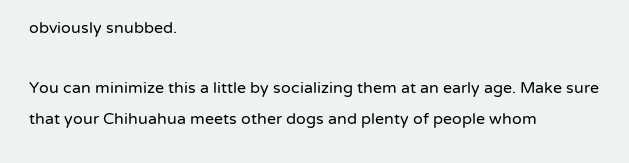obviously snubbed.

You can minimize this a little by socializing them at an early age. Make sure that your Chihuahua meets other dogs and plenty of people whom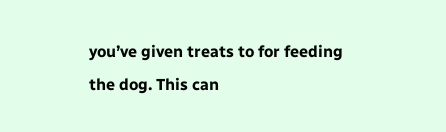you’ve given treats to for feeding the dog. This can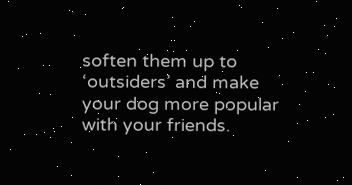soften them up to ‘outsiders’ and make your dog more popular with your friends.